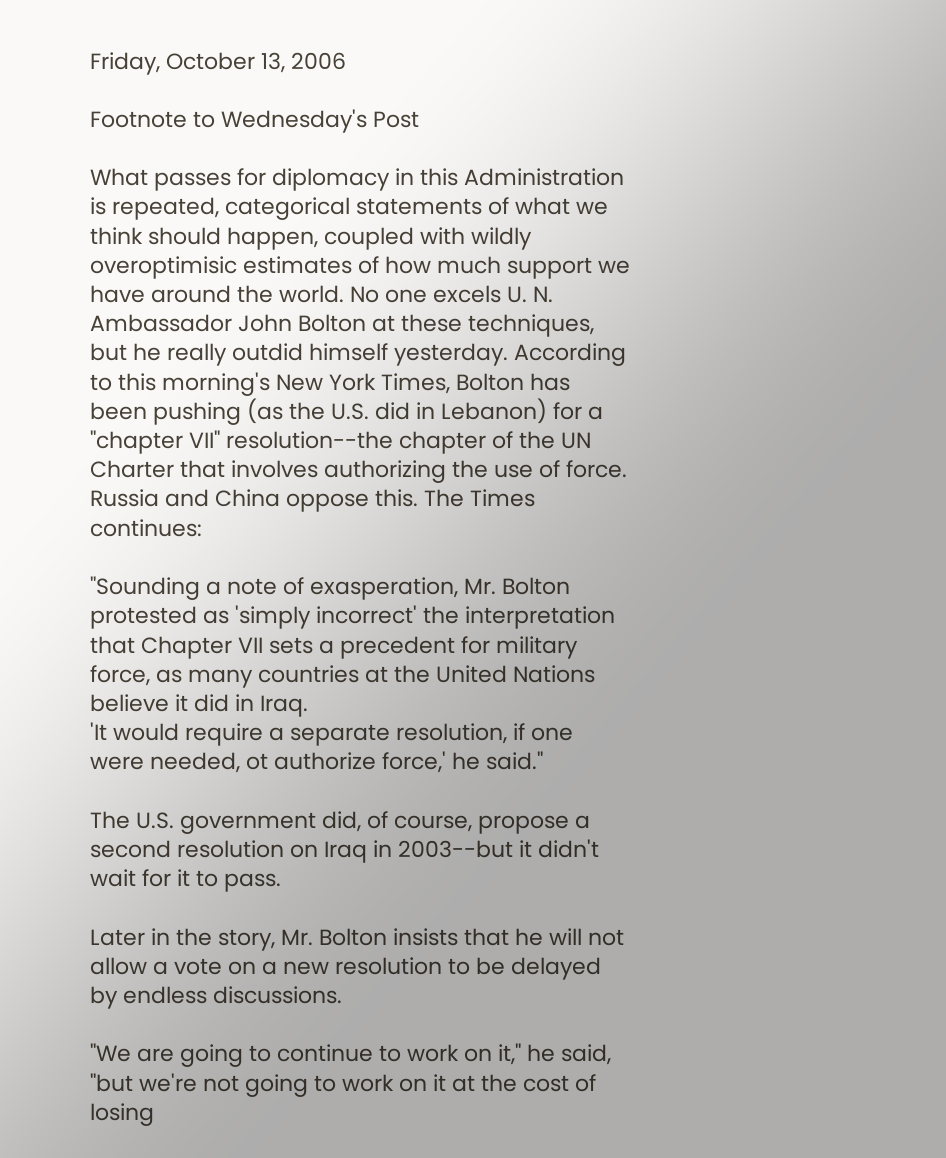Friday, October 13, 2006

Footnote to Wednesday's Post

What passes for diplomacy in this Administration is repeated, categorical statements of what we think should happen, coupled with wildly overoptimisic estimates of how much support we have around the world. No one excels U. N. Ambassador John Bolton at these techniques, but he really outdid himself yesterday. According to this morning's New York Times, Bolton has been pushing (as the U.S. did in Lebanon) for a "chapter VII" resolution--the chapter of the UN Charter that involves authorizing the use of force. Russia and China oppose this. The Times continues:

"Sounding a note of exasperation, Mr. Bolton protested as 'simply incorrect' the interpretation that Chapter VII sets a precedent for military force, as many countries at the United Nations believe it did in Iraq.
'It would require a separate resolution, if one were needed, ot authorize force,' he said."

The U.S. government did, of course, propose a second resolution on Iraq in 2003--but it didn't wait for it to pass.

Later in the story, Mr. Bolton insists that he will not allow a vote on a new resolution to be delayed by endless discussions.

"We are going to continue to work on it," he said, "but we're not going to work on it at the cost of losing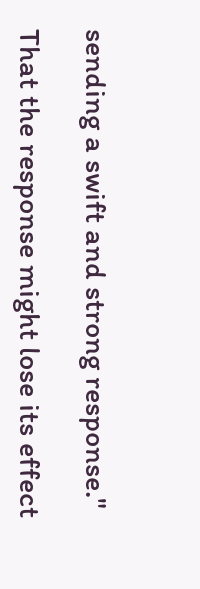sending a swift and strong response."

That the response might lose its effect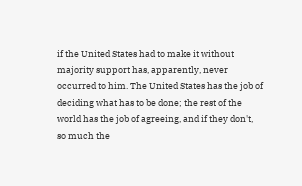if the United States had to make it without majority support has, apparently, never occurred to him. The United States has the job of deciding what has to be done; the rest of the world has the job of agreeing, and if they don't, so much the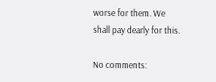worse for them. We shall pay dearly for this.

No comments: